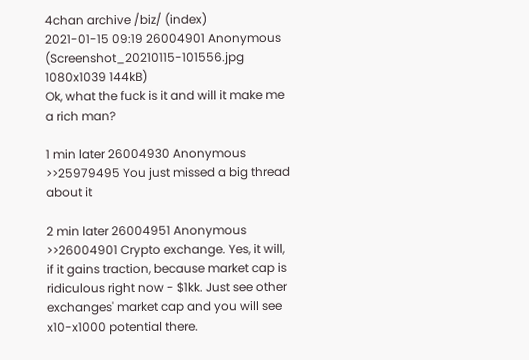4chan archive /biz/ (index)
2021-01-15 09:19 26004901 Anonymous (Screenshot_20210115-101556.jpg 1080x1039 144kB)
Ok, what the fuck is it and will it make me a rich man?

1 min later 26004930 Anonymous
>>25979495 You just missed a big thread about it

2 min later 26004951 Anonymous
>>26004901 Crypto exchange. Yes, it will, if it gains traction, because market cap is ridiculous right now - $1kk. Just see other exchanges' market cap and you will see x10-x1000 potential there.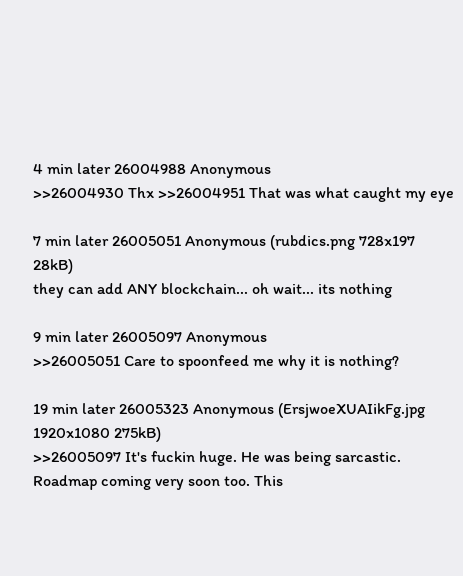4 min later 26004988 Anonymous
>>26004930 Thx >>26004951 That was what caught my eye

7 min later 26005051 Anonymous (rubdics.png 728x197 28kB)
they can add ANY blockchain... oh wait... its nothing

9 min later 26005097 Anonymous
>>26005051 Care to spoonfeed me why it is nothing?

19 min later 26005323 Anonymous (ErsjwoeXUAIikFg.jpg 1920x1080 275kB)
>>26005097 It's fuckin huge. He was being sarcastic. Roadmap coming very soon too. This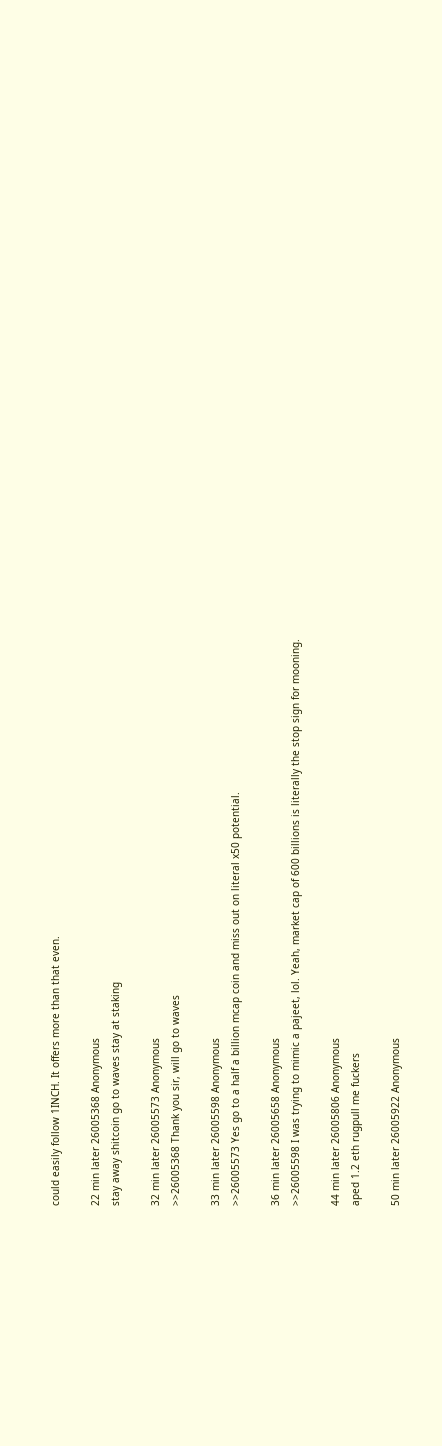could easily follow 1INCH. It offers more than that even.

22 min later 26005368 Anonymous
stay away shitcoin go to waves stay at staking

32 min later 26005573 Anonymous
>>26005368 Thank you sir, will go to waves

33 min later 26005598 Anonymous
>>26005573 Yes go to a half a billion mcap coin and miss out on literal x50 potential.

36 min later 26005658 Anonymous
>>26005598 I was trying to mimic a pajeet, lol. Yeah, market cap of 600 billions is literally the stop sign for mooning.

44 min later 26005806 Anonymous
aped 1.2 eth rugpull me fuckers

50 min later 26005922 Anonymous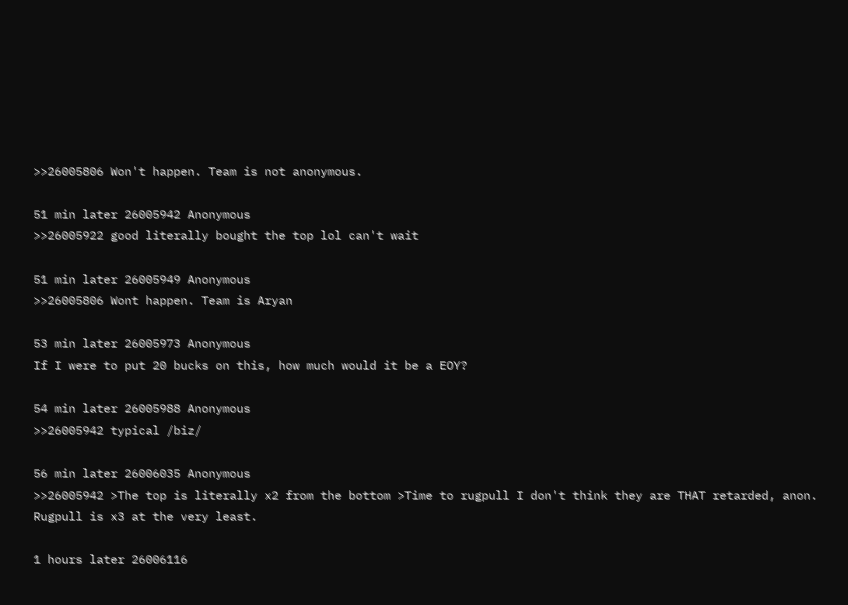>>26005806 Won't happen. Team is not anonymous.

51 min later 26005942 Anonymous
>>26005922 good literally bought the top lol can't wait

51 min later 26005949 Anonymous
>>26005806 Wont happen. Team is Aryan

53 min later 26005973 Anonymous
If I were to put 20 bucks on this, how much would it be a EOY?

54 min later 26005988 Anonymous
>>26005942 typical /biz/

56 min later 26006035 Anonymous
>>26005942 >The top is literally x2 from the bottom >Time to rugpull I don't think they are THAT retarded, anon. Rugpull is x3 at the very least.

1 hours later 26006116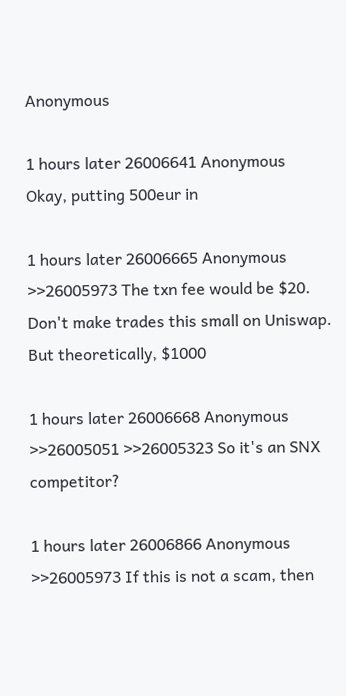Anonymous

1 hours later 26006641 Anonymous
Okay, putting 500eur in

1 hours later 26006665 Anonymous
>>26005973 The txn fee would be $20. Don't make trades this small on Uniswap. But theoretically, $1000

1 hours later 26006668 Anonymous
>>26005051 >>26005323 So it's an SNX competitor?

1 hours later 26006866 Anonymous
>>26005973 If this is not a scam, then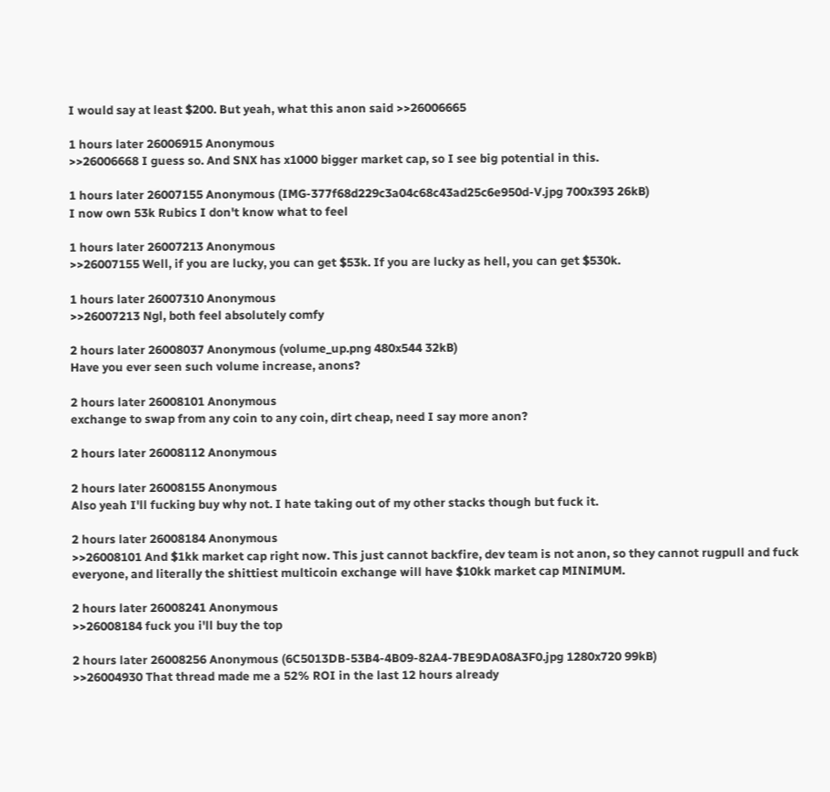I would say at least $200. But yeah, what this anon said >>26006665

1 hours later 26006915 Anonymous
>>26006668 I guess so. And SNX has x1000 bigger market cap, so I see big potential in this.

1 hours later 26007155 Anonymous (IMG-377f68d229c3a04c68c43ad25c6e950d-V.jpg 700x393 26kB)
I now own 53k Rubics I don't know what to feel

1 hours later 26007213 Anonymous
>>26007155 Well, if you are lucky, you can get $53k. If you are lucky as hell, you can get $530k.

1 hours later 26007310 Anonymous
>>26007213 Ngl, both feel absolutely comfy

2 hours later 26008037 Anonymous (volume_up.png 480x544 32kB)
Have you ever seen such volume increase, anons?

2 hours later 26008101 Anonymous
exchange to swap from any coin to any coin, dirt cheap, need I say more anon?

2 hours later 26008112 Anonymous

2 hours later 26008155 Anonymous
Also yeah I'll fucking buy why not. I hate taking out of my other stacks though but fuck it.

2 hours later 26008184 Anonymous
>>26008101 And $1kk market cap right now. This just cannot backfire, dev team is not anon, so they cannot rugpull and fuck everyone, and literally the shittiest multicoin exchange will have $10kk market cap MINIMUM.

2 hours later 26008241 Anonymous
>>26008184 fuck you i'll buy the top

2 hours later 26008256 Anonymous (6C5013DB-53B4-4B09-82A4-7BE9DA08A3F0.jpg 1280x720 99kB)
>>26004930 That thread made me a 52% ROI in the last 12 hours already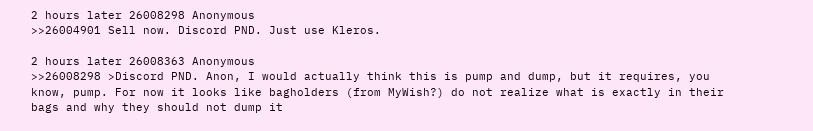2 hours later 26008298 Anonymous
>>26004901 Sell now. Discord PND. Just use Kleros.

2 hours later 26008363 Anonymous
>>26008298 >Discord PND. Anon, I would actually think this is pump and dump, but it requires, you know, pump. For now it looks like bagholders (from MyWish?) do not realize what is exactly in their bags and why they should not dump it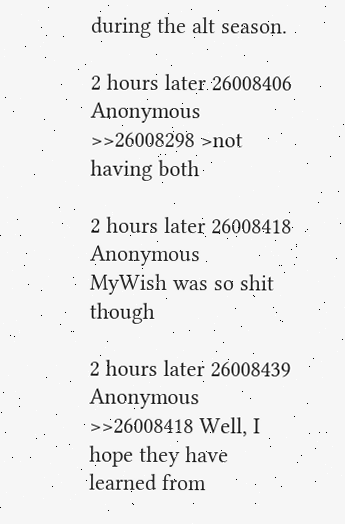during the alt season.

2 hours later 26008406 Anonymous
>>26008298 >not having both

2 hours later 26008418 Anonymous
MyWish was so shit though

2 hours later 26008439 Anonymous
>>26008418 Well, I hope they have learned from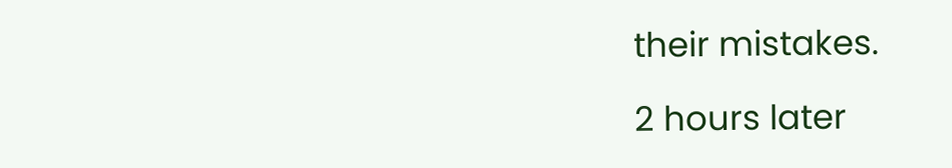their mistakes.

2 hours later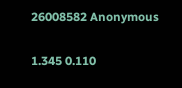26008582 Anonymous

1.345 0.110